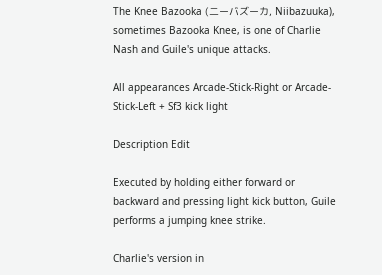The Knee Bazooka (二ーバズーカ, Niibazuuka), sometimes Bazooka Knee, is one of Charlie Nash and Guile's unique attacks.

All appearances Arcade-Stick-Right or Arcade-Stick-Left + Sf3 kick light

Description Edit

Executed by holding either forward or backward and pressing light kick button, Guile performs a jumping knee strike.

Charlie's version in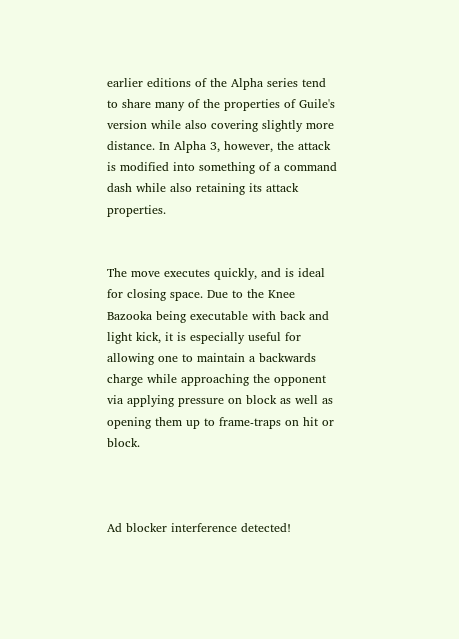earlier editions of the Alpha series tend to share many of the properties of Guile's version while also covering slightly more distance. In Alpha 3, however, the attack is modified into something of a command dash while also retaining its attack properties.


The move executes quickly, and is ideal for closing space. Due to the Knee Bazooka being executable with back and light kick, it is especially useful for allowing one to maintain a backwards charge while approaching the opponent via applying pressure on block as well as opening them up to frame-traps on hit or block.



Ad blocker interference detected!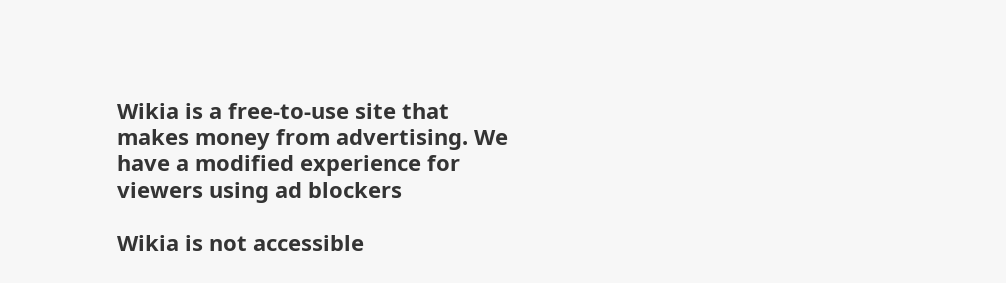Wikia is a free-to-use site that makes money from advertising. We have a modified experience for viewers using ad blockers

Wikia is not accessible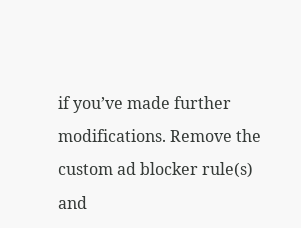if you’ve made further modifications. Remove the custom ad blocker rule(s) and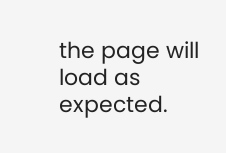the page will load as expected.